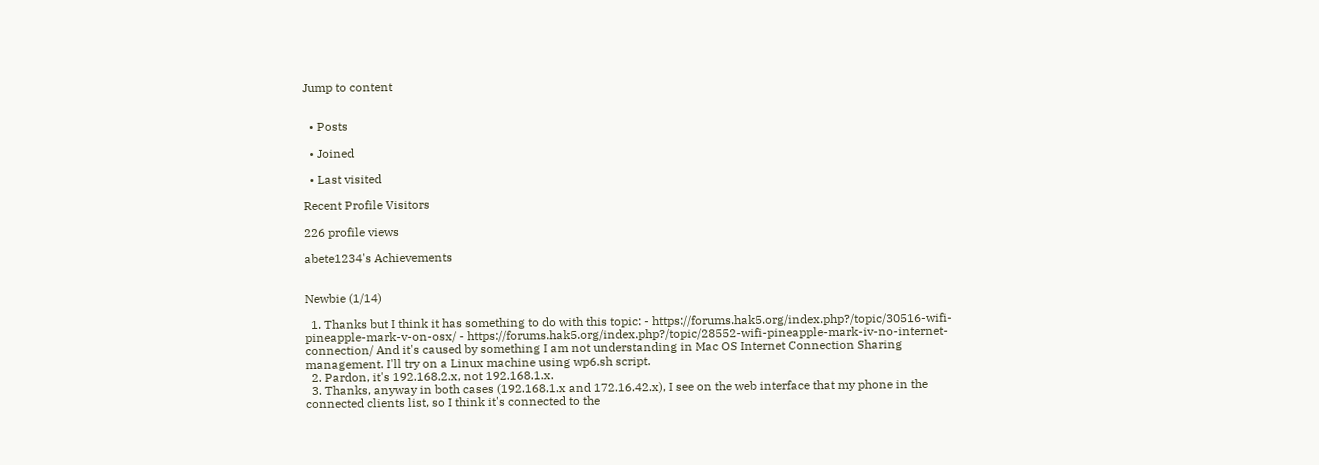Jump to content


  • Posts

  • Joined

  • Last visited

Recent Profile Visitors

226 profile views

abete1234's Achievements


Newbie (1/14)

  1. Thanks but I think it has something to do with this topic: - https://forums.hak5.org/index.php?/topic/30516-wifi-pineapple-mark-v-on-osx/ - https://forums.hak5.org/index.php?/topic/28552-wifi-pineapple-mark-iv-no-internet-connection/ And it's caused by something I am not understanding in Mac OS Internet Connection Sharing management. I'll try on a Linux machine using wp6.sh script.
  2. Pardon, it's 192.168.2.x, not 192.168.1.x.
  3. Thanks, anyway in both cases (192.168.1.x and 172.16.42.x), I see on the web interface that my phone in the connected clients list, so I think it's connected to the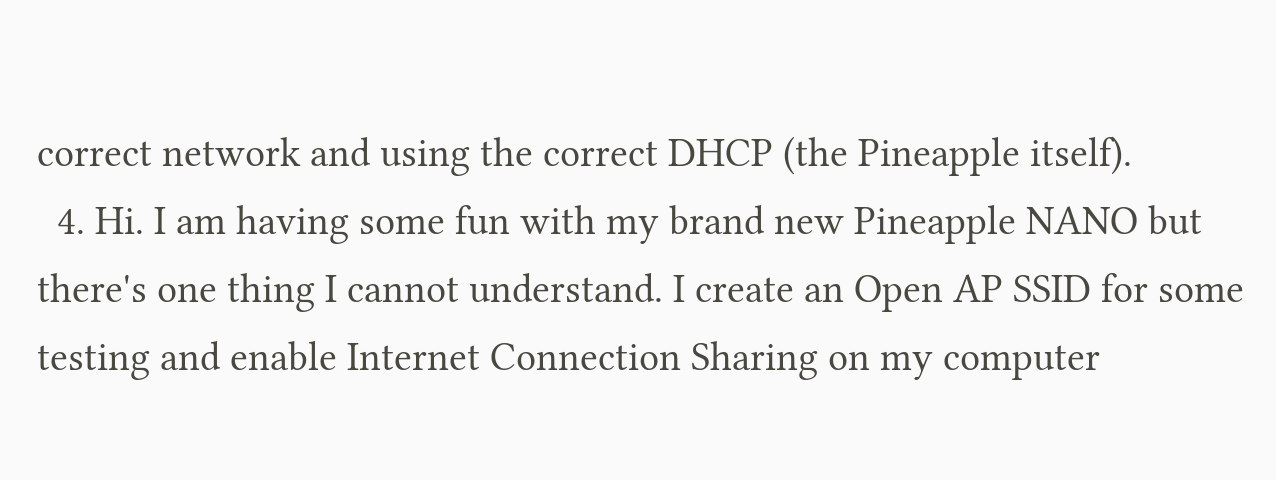correct network and using the correct DHCP (the Pineapple itself).
  4. Hi. I am having some fun with my brand new Pineapple NANO but there's one thing I cannot understand. I create an Open AP SSID for some testing and enable Internet Connection Sharing on my computer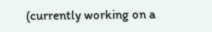(currently working on a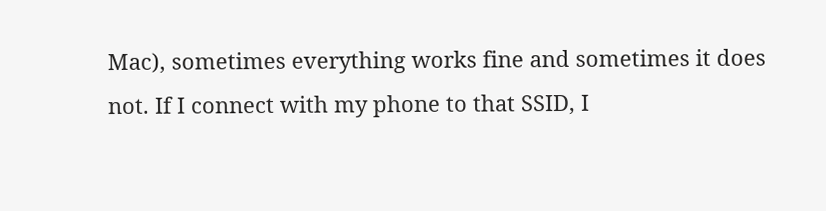Mac), sometimes everything works fine and sometimes it does not. If I connect with my phone to that SSID, I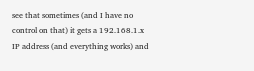see that sometimes (and I have no control on that) it gets a 192.168.1.x IP address (and everything works) and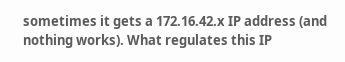sometimes it gets a 172.16.42.x IP address (and nothing works). What regulates this IP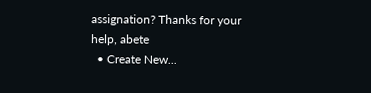assignation? Thanks for your help, abete
  • Create New...